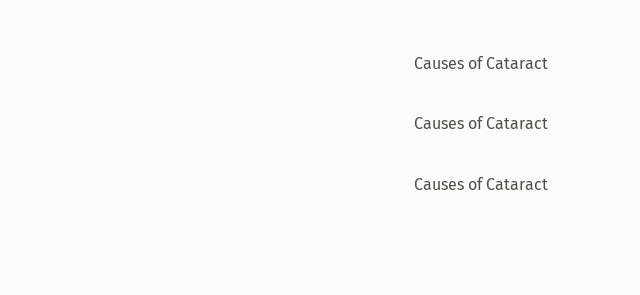Causes of Cataract

Causes of Cataract

Causes of Cataract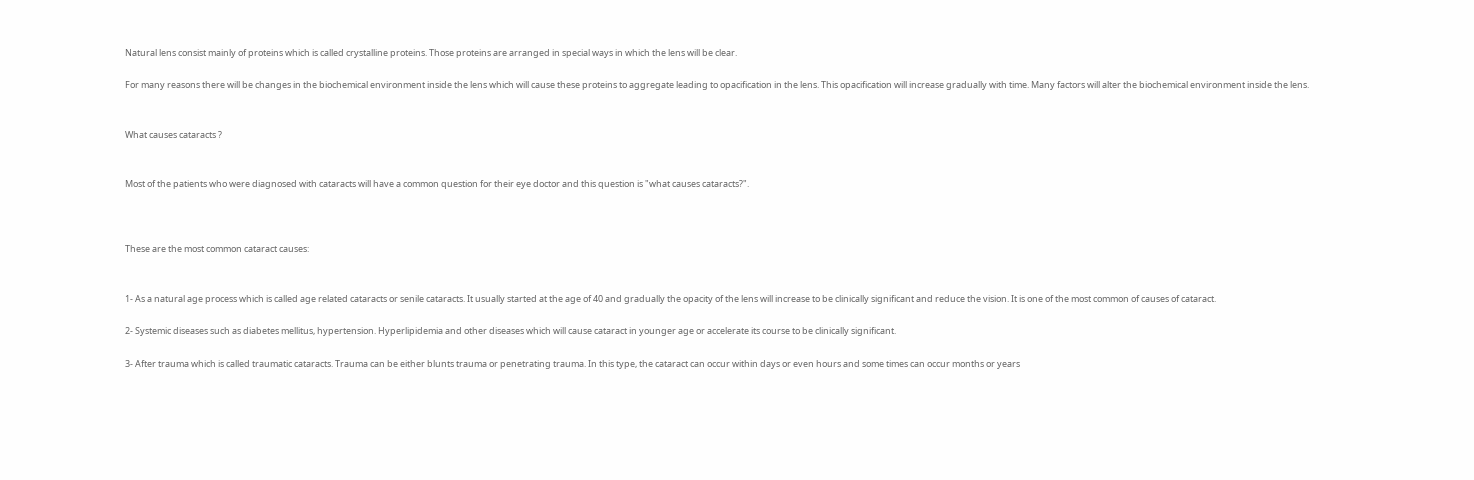Natural lens consist mainly of proteins which is called crystalline proteins. Those proteins are arranged in special ways in which the lens will be clear.

For many reasons there will be changes in the biochemical environment inside the lens which will cause these proteins to aggregate leading to opacification in the lens. This opacification will increase gradually with time. Many factors will alter the biochemical environment inside the lens.


What causes cataracts ?


Most of the patients who were diagnosed with cataracts will have a common question for their eye doctor and this question is "what causes cataracts?".



These are the most common cataract causes:


1- As a natural age process which is called age related cataracts or senile cataracts. It usually started at the age of 40 and gradually the opacity of the lens will increase to be clinically significant and reduce the vision. It is one of the most common of causes of cataract.

2- Systemic diseases such as diabetes mellitus, hypertension. Hyperlipidemia and other diseases which will cause cataract in younger age or accelerate its course to be clinically significant.

3- After trauma which is called traumatic cataracts. Trauma can be either blunts trauma or penetrating trauma. In this type, the cataract can occur within days or even hours and some times can occur months or years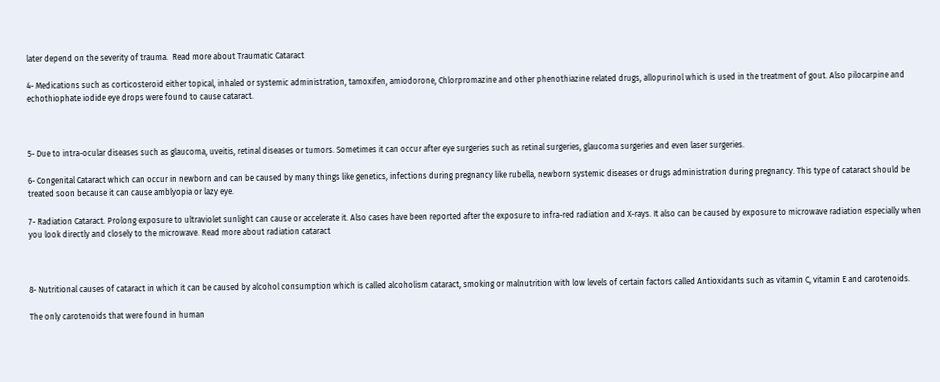later depend on the severity of trauma.  Read more about Traumatic Cataract

4- Medications such as corticosteroid either topical, inhaled or systemic administration, tamoxifen, amiodorone, Chlorpromazine and other phenothiazine related drugs, allopurinol which is used in the treatment of gout. Also pilocarpine and echothiophate iodide eye drops were found to cause cataract.



5- Due to intra-ocular diseases such as glaucoma, uveitis, retinal diseases or tumors. Sometimes it can occur after eye surgeries such as retinal surgeries, glaucoma surgeries and even laser surgeries.

6- Congenital Cataract which can occur in newborn and can be caused by many things like genetics, infections during pregnancy like rubella, newborn systemic diseases or drugs administration during pregnancy. This type of cataract should be treated soon because it can cause amblyopia or lazy eye.

7- Radiation Cataract. Prolong exposure to ultraviolet sunlight can cause or accelerate it. Also cases have been reported after the exposure to infra-red radiation and X-rays. It also can be caused by exposure to microwave radiation especially when you look directly and closely to the microwave. Read more about radiation cataract



8- Nutritional causes of cataract in which it can be caused by alcohol consumption which is called alcoholism cataract, smoking or malnutrition with low levels of certain factors called Antioxidants such as vitamin C, vitamin E and carotenoids.

The only carotenoids that were found in human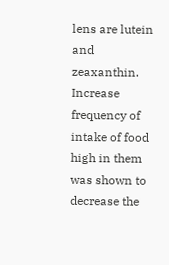lens are lutein and zeaxanthin. Increase frequency of intake of food high in them was shown to decrease the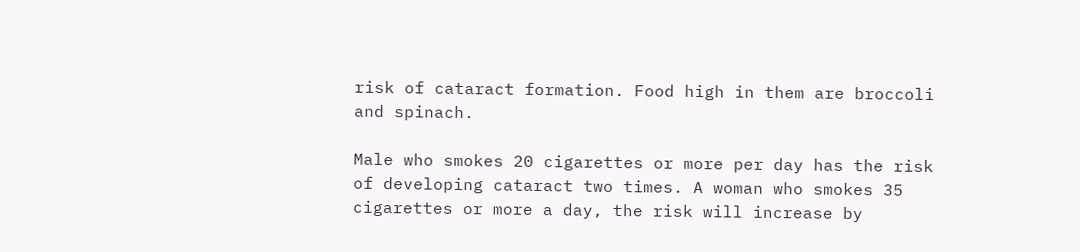risk of cataract formation. Food high in them are broccoli and spinach.

Male who smokes 20 cigarettes or more per day has the risk of developing cataract two times. A woman who smokes 35 cigarettes or more a day, the risk will increase by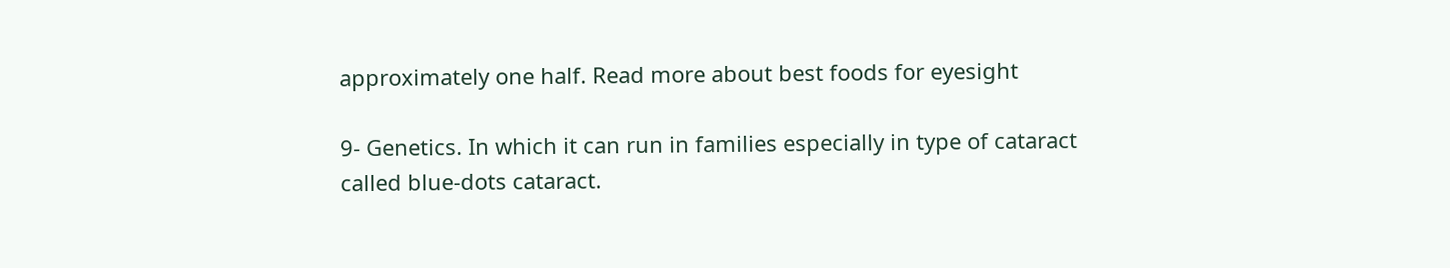approximately one half. Read more about best foods for eyesight

9- Genetics. In which it can run in families especially in type of cataract called blue-dots cataract.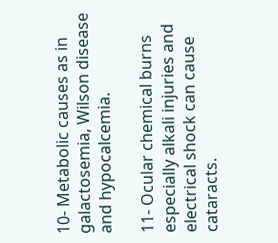10- Metabolic causes as in galactosemia, Wilson disease and hypocalcemia.

11- Ocular chemical burns especially alkali injuries and electrical shock can cause cataracts.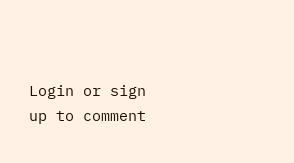Login or sign up to comment